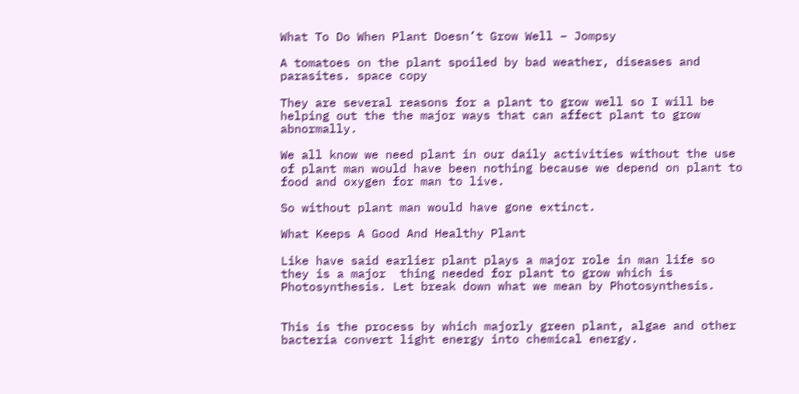What To Do When Plant Doesn’t Grow Well – Jompsy

A tomatoes on the plant spoiled by bad weather, diseases and parasites. space copy

They are several reasons for a plant to grow well so I will be helping out the the major ways that can affect plant to grow abnormally.

We all know we need plant in our daily activities without the use of plant man would have been nothing because we depend on plant to food and oxygen for man to live.

So without plant man would have gone extinct.

What Keeps A Good And Healthy Plant

Like have said earlier plant plays a major role in man life so they is a major  thing needed for plant to grow which is Photosynthesis. Let break down what we mean by Photosynthesis.


This is the process by which majorly green plant, algae and other bacteria convert light energy into chemical energy.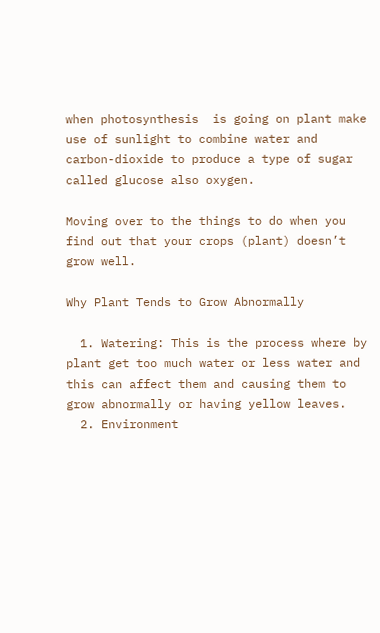when photosynthesis  is going on plant make use of sunlight to combine water and carbon-dioxide to produce a type of sugar called glucose also oxygen.

Moving over to the things to do when you find out that your crops (plant) doesn’t grow well.

Why Plant Tends to Grow Abnormally

  1. Watering: This is the process where by plant get too much water or less water and this can affect them and causing them to grow abnormally or having yellow leaves.
  2. Environment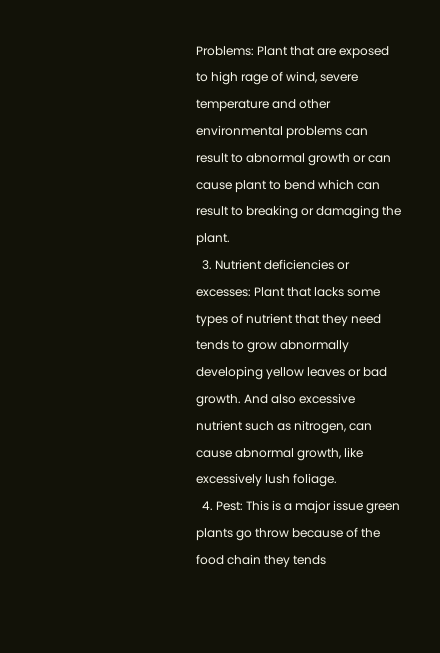Problems: Plant that are exposed to high rage of wind, severe temperature and other environmental problems can result to abnormal growth or can cause plant to bend which can result to breaking or damaging the plant.
  3. Nutrient deficiencies or excesses: Plant that lacks some types of nutrient that they need tends to grow abnormally developing yellow leaves or bad growth. And also excessive nutrient such as nitrogen, can cause abnormal growth, like excessively lush foliage.
  4. Pest: This is a major issue green plants go throw because of the food chain they tends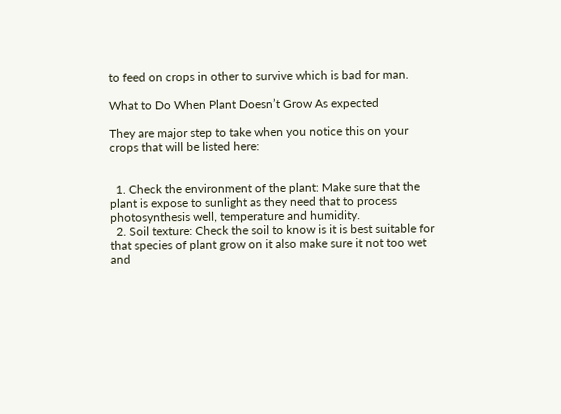to feed on crops in other to survive which is bad for man.

What to Do When Plant Doesn’t Grow As expected

They are major step to take when you notice this on your crops that will be listed here:


  1. Check the environment of the plant: Make sure that the plant is expose to sunlight as they need that to process photosynthesis well, temperature and humidity.
  2. Soil texture: Check the soil to know is it is best suitable for that species of plant grow on it also make sure it not too wet and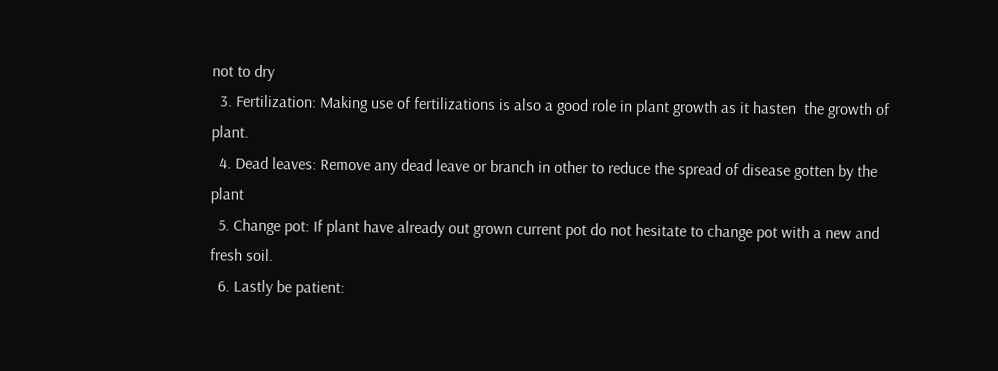not to dry
  3. Fertilization: Making use of fertilizations is also a good role in plant growth as it hasten  the growth of plant.
  4. Dead leaves: Remove any dead leave or branch in other to reduce the spread of disease gotten by the plant
  5. Change pot: If plant have already out grown current pot do not hesitate to change pot with a new and fresh soil.
  6. Lastly be patient: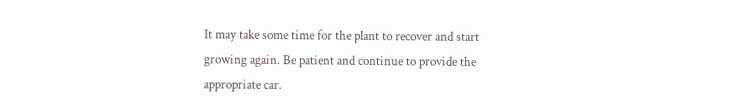It may take some time for the plant to recover and start growing again. Be patient and continue to provide the appropriate car.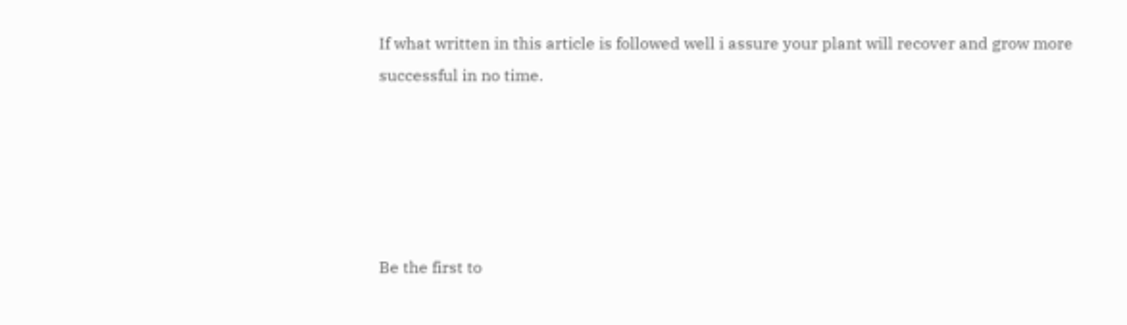If what written in this article is followed well i assure your plant will recover and grow more successful in no time.





Be the first to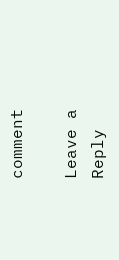comment

Leave a Reply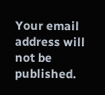Your email address will not be published.